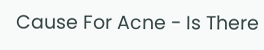Cause For Acne - Is There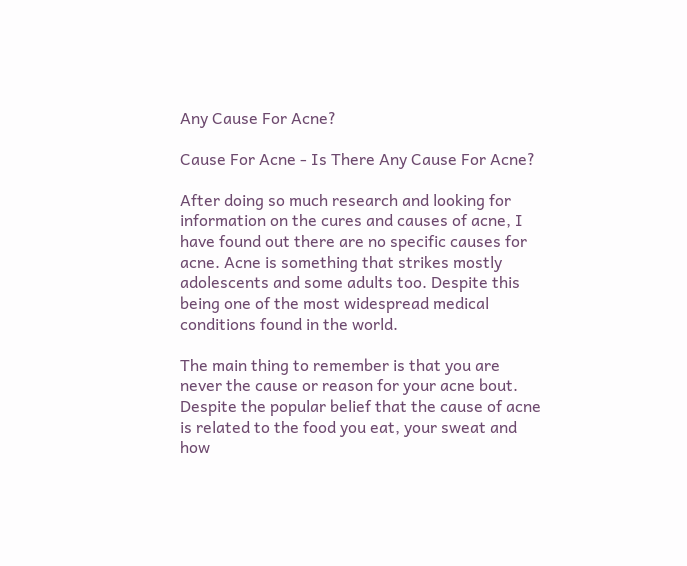Any Cause For Acne?

Cause For Acne - Is There Any Cause For Acne?

After doing so much research and looking for information on the cures and causes of acne, I have found out there are no specific causes for acne. Acne is something that strikes mostly adolescents and some adults too. Despite this being one of the most widespread medical conditions found in the world.

The main thing to remember is that you are never the cause or reason for your acne bout. Despite the popular belief that the cause of acne is related to the food you eat, your sweat and how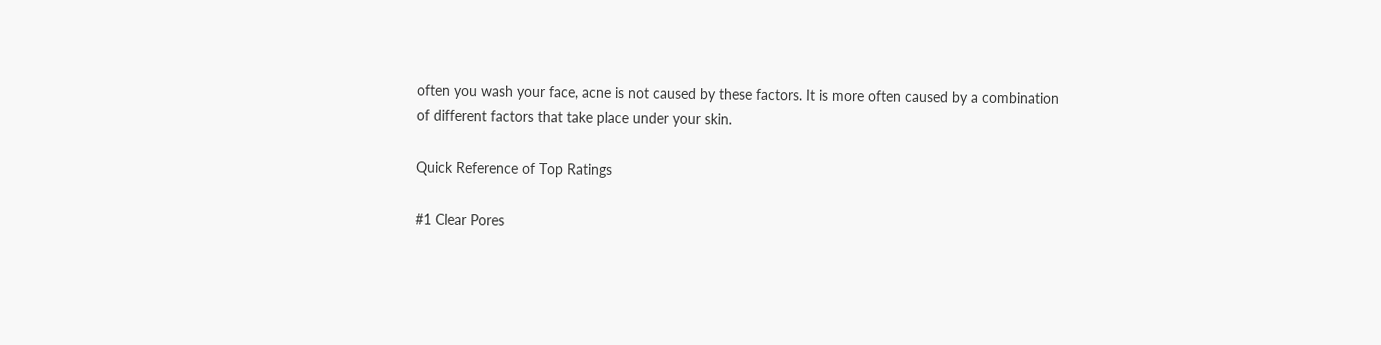often you wash your face, acne is not caused by these factors. It is more often caused by a combination of different factors that take place under your skin.

Quick Reference of Top Ratings

#1 Clear Pores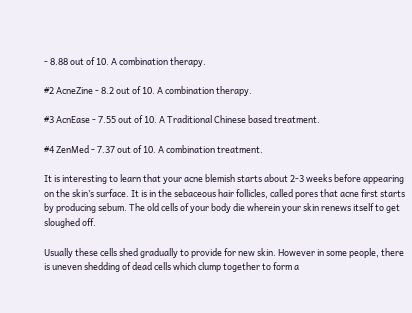- 8.88 out of 10. A combination therapy.

#2 AcneZine - 8.2 out of 10. A combination therapy.

#3 AcnEase - 7.55 out of 10. A Traditional Chinese based treatment.

#4 ZenMed - 7.37 out of 10. A combination treatment.

It is interesting to learn that your acne blemish starts about 2-3 weeks before appearing on the skin’s surface. It is in the sebaceous hair follicles, called pores that acne first starts by producing sebum. The old cells of your body die wherein your skin renews itself to get sloughed off.

Usually these cells shed gradually to provide for new skin. However in some people, there is uneven shedding of dead cells which clump together to form a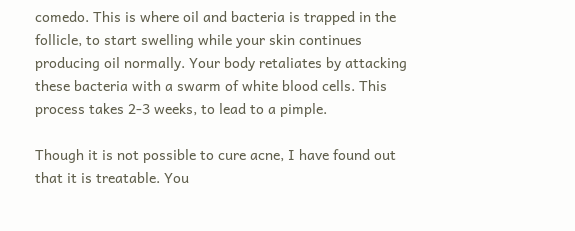comedo. This is where oil and bacteria is trapped in the follicle, to start swelling while your skin continues producing oil normally. Your body retaliates by attacking these bacteria with a swarm of white blood cells. This process takes 2-3 weeks, to lead to a pimple.

Though it is not possible to cure acne, I have found out that it is treatable. You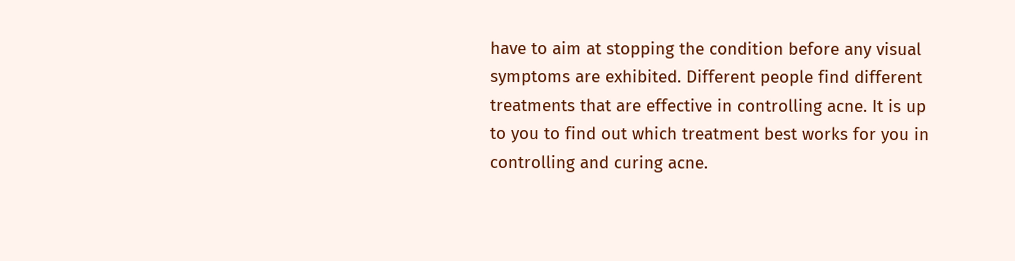have to aim at stopping the condition before any visual symptoms are exhibited. Different people find different treatments that are effective in controlling acne. It is up to you to find out which treatment best works for you in controlling and curing acne.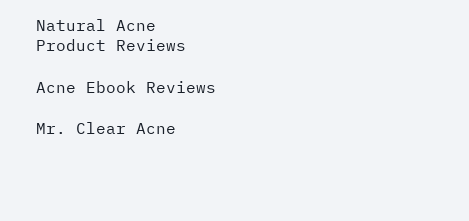Natural Acne Product Reviews

Acne Ebook Reviews

Mr. Clear Acne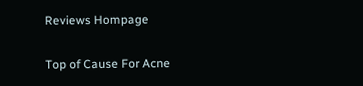Reviews Hompage

Top of Cause For Acne